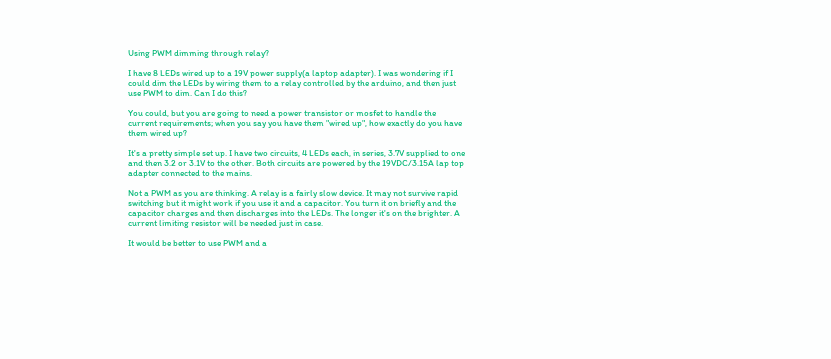Using PWM dimming through relay?

I have 8 LEDs wired up to a 19V power supply(a laptop adapter). I was wondering if I could dim the LEDs by wiring them to a relay controlled by the arduino, and then just use PWM to dim. Can I do this?

You could, but you are going to need a power transistor or mosfet to handle the current requirements; when you say you have them "wired up", how exactly do you have them wired up?

It's a pretty simple set up. I have two circuits, 4 LEDs each, in series, 3.7V supplied to one and then 3.2 or 3.1V to the other. Both circuits are powered by the 19VDC/3.15A lap top adapter connected to the mains.

Not a PWM as you are thinking. A relay is a fairly slow device. It may not survive rapid switching but it might work if you use it and a capacitor. You turn it on briefly and the capacitor charges and then discharges into the LEDs. The longer it's on the brighter. A current limiting resistor will be needed just in case.

It would be better to use PWM and a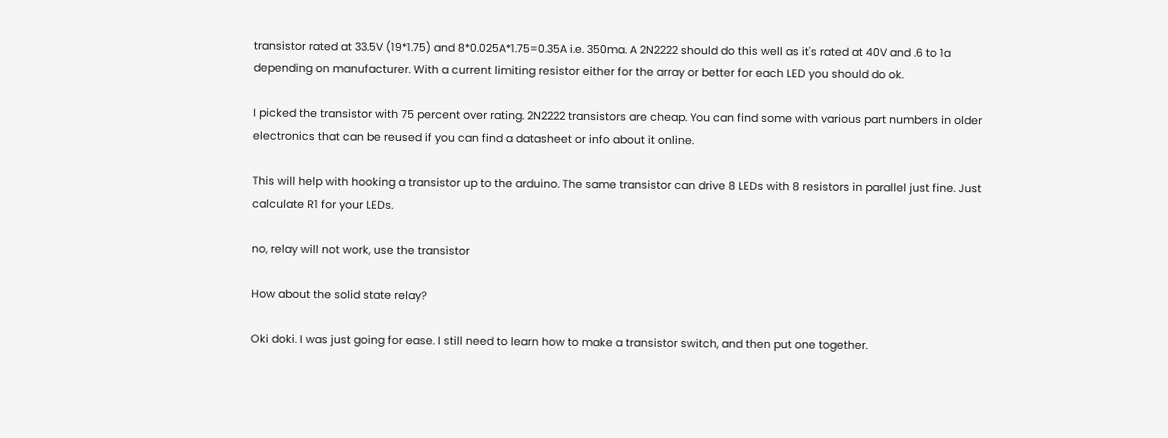transistor rated at 33.5V (19*1.75) and 8*0.025A*1.75=0.35A i.e. 350ma. A 2N2222 should do this well as it's rated at 40V and .6 to 1a depending on manufacturer. With a current limiting resistor either for the array or better for each LED you should do ok.

I picked the transistor with 75 percent over rating. 2N2222 transistors are cheap. You can find some with various part numbers in older electronics that can be reused if you can find a datasheet or info about it online.

This will help with hooking a transistor up to the arduino. The same transistor can drive 8 LEDs with 8 resistors in parallel just fine. Just calculate R1 for your LEDs.

no, relay will not work, use the transistor

How about the solid state relay?

Oki doki. I was just going for ease. I still need to learn how to make a transistor switch, and then put one together.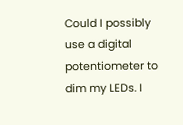Could I possibly use a digital potentiometer to dim my LEDs. I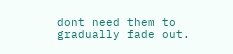dont need them to gradually fade out.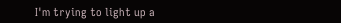I'm trying to light up a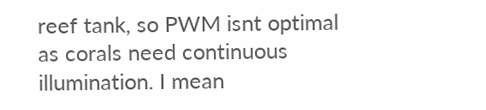reef tank, so PWM isnt optimal as corals need continuous illumination. I mean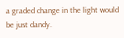a graded change in the light would be just dandy.